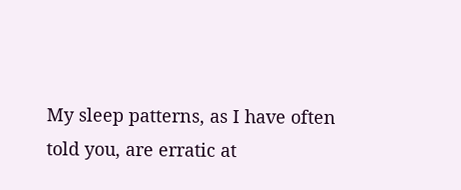My sleep patterns, as I have often told you, are erratic at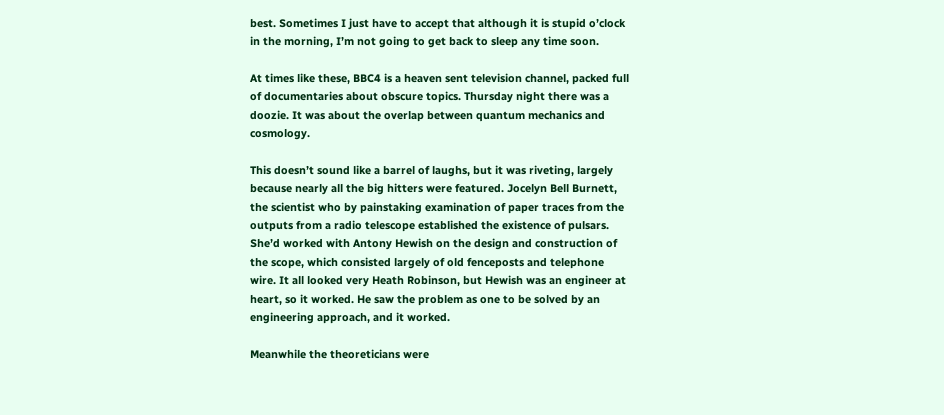best. Sometimes I just have to accept that although it is stupid o’clock in the morning, I’m not going to get back to sleep any time soon.

At times like these, BBC4 is a heaven sent television channel, packed full of documentaries about obscure topics. Thursday night there was a doozie. It was about the overlap between quantum mechanics and cosmology.

This doesn’t sound like a barrel of laughs, but it was riveting, largely because nearly all the big hitters were featured. Jocelyn Bell Burnett, the scientist who by painstaking examination of paper traces from the outputs from a radio telescope established the existence of pulsars. She’d worked with Antony Hewish on the design and construction of the scope, which consisted largely of old fenceposts and telephone wire. It all looked very Heath Robinson, but Hewish was an engineer at heart, so it worked. He saw the problem as one to be solved by an engineering approach, and it worked.

Meanwhile the theoreticians were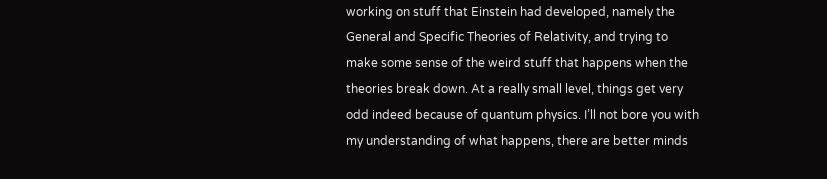working on stuff that Einstein had developed, namely the General and Specific Theories of Relativity, and trying to make some sense of the weird stuff that happens when the theories break down. At a really small level, things get very odd indeed because of quantum physics. I’ll not bore you with my understanding of what happens, there are better minds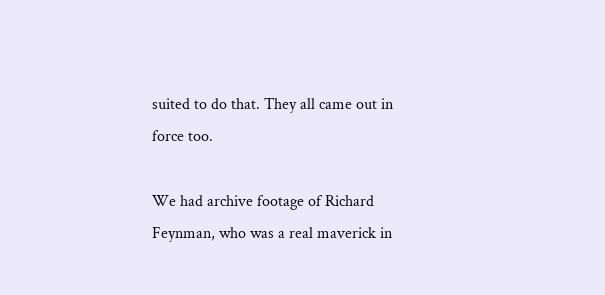suited to do that. They all came out in force too.

We had archive footage of Richard Feynman, who was a real maverick in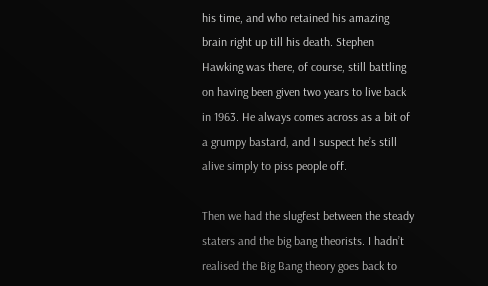his time, and who retained his amazing brain right up till his death. Stephen Hawking was there, of course, still battling on having been given two years to live back in 1963. He always comes across as a bit of a grumpy bastard, and I suspect he’s still alive simply to piss people off.

Then we had the slugfest between the steady staters and the big bang theorists. I hadn’t realised the Big Bang theory goes back to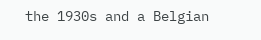the 1930s and a Belgian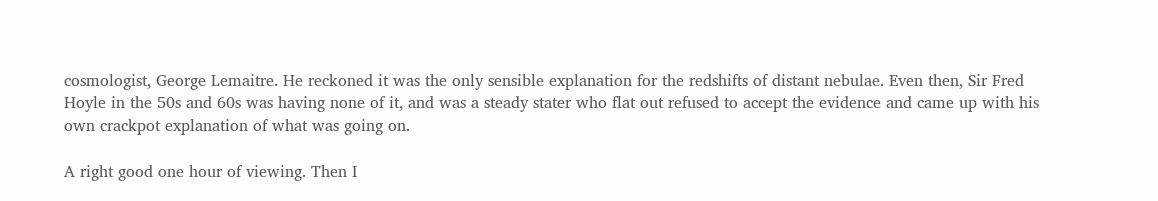cosmologist, George Lemaitre. He reckoned it was the only sensible explanation for the redshifts of distant nebulae. Even then, Sir Fred Hoyle in the 50s and 60s was having none of it, and was a steady stater who flat out refused to accept the evidence and came up with his own crackpot explanation of what was going on.

A right good one hour of viewing. Then I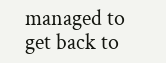managed to get back to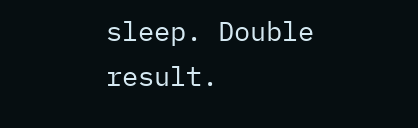sleep. Double result.